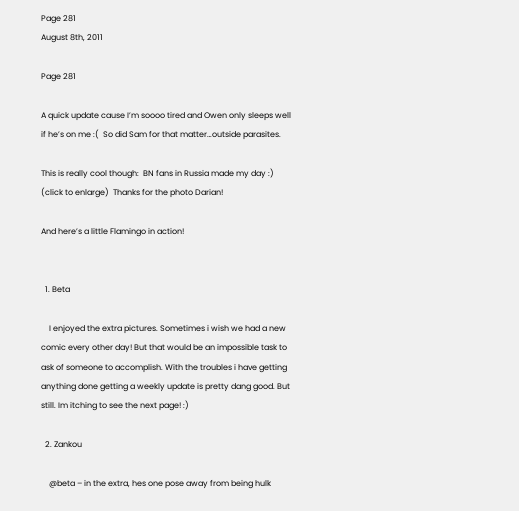Page 281
August 8th, 2011

Page 281

A quick update cause I’m soooo tired and Owen only sleeps well if he’s on me :(  So did Sam for that matter…outside parasites.

This is really cool though:  BN fans in Russia made my day :)  (click to enlarge)  Thanks for the photo Darian!

And here’s a little Flamingo in action!


  1. Beta

    I enjoyed the extra pictures. Sometimes i wish we had a new comic every other day! But that would be an impossible task to ask of someone to accomplish. With the troubles i have getting anything done getting a weekly update is pretty dang good. But still. Im itching to see the next page! :)

  2. Zankou

    @beta – in the extra, hes one pose away from being hulk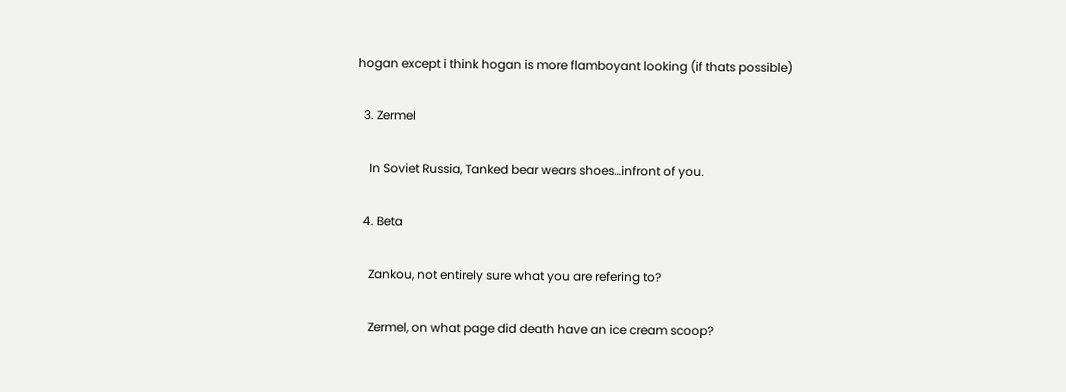hogan except i think hogan is more flamboyant looking (if thats possible)

  3. Zermel

    In Soviet Russia, Tanked bear wears shoes…infront of you.

  4. Beta

    Zankou, not entirely sure what you are refering to?

    Zermel, on what page did death have an ice cream scoop?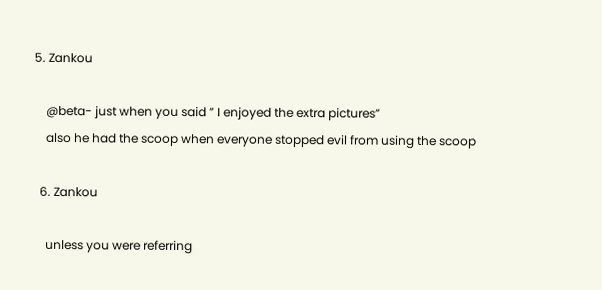5. Zankou

    @beta- just when you said ” I enjoyed the extra pictures”
    also he had the scoop when everyone stopped evil from using the scoop

  6. Zankou

    unless you were referring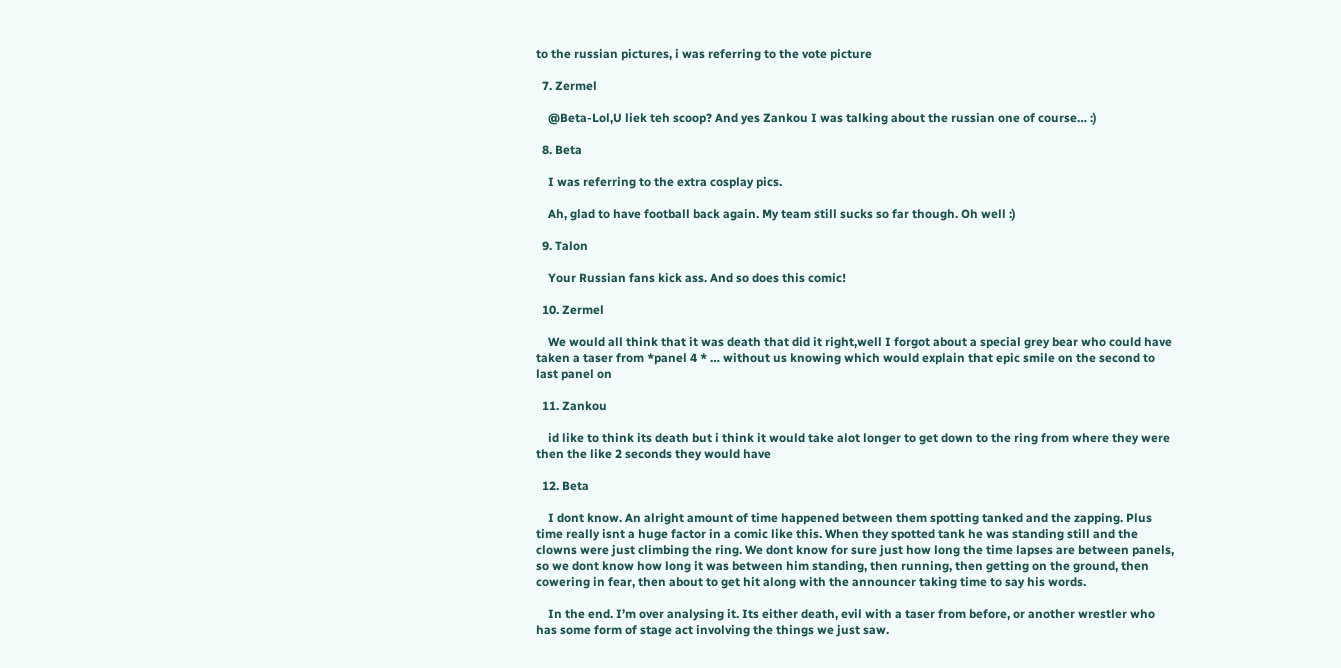to the russian pictures, i was referring to the vote picture

  7. Zermel

    @Beta-Lol,U liek teh scoop? And yes Zankou I was talking about the russian one of course… :)

  8. Beta

    I was referring to the extra cosplay pics.

    Ah, glad to have football back again. My team still sucks so far though. Oh well :)

  9. Talon

    Your Russian fans kick ass. And so does this comic!

  10. Zermel

    We would all think that it was death that did it right,well I forgot about a special grey bear who could have taken a taser from *panel 4 * … without us knowing which would explain that epic smile on the second to last panel on

  11. Zankou

    id like to think its death but i think it would take alot longer to get down to the ring from where they were then the like 2 seconds they would have

  12. Beta

    I dont know. An alright amount of time happened between them spotting tanked and the zapping. Plus time really isnt a huge factor in a comic like this. When they spotted tank he was standing still and the clowns were just climbing the ring. We dont know for sure just how long the time lapses are between panels, so we dont know how long it was between him standing, then running, then getting on the ground, then cowering in fear, then about to get hit along with the announcer taking time to say his words.

    In the end. I’m over analysing it. Its either death, evil with a taser from before, or another wrestler who has some form of stage act involving the things we just saw.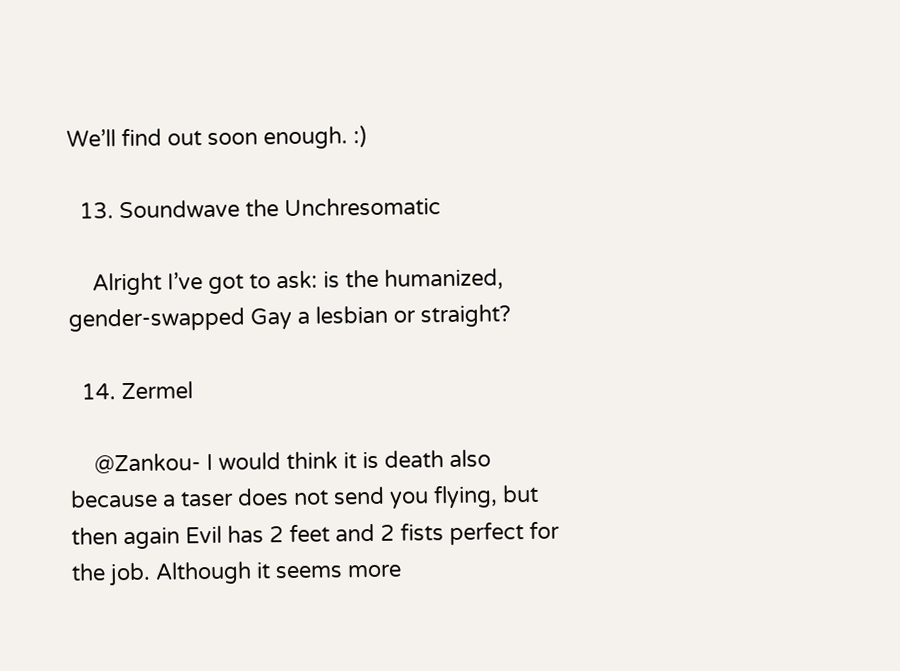We’ll find out soon enough. :)

  13. Soundwave the Unchresomatic

    Alright I’ve got to ask: is the humanized, gender-swapped Gay a lesbian or straight?

  14. Zermel

    @Zankou- I would think it is death also because a taser does not send you flying, but then again Evil has 2 feet and 2 fists perfect for the job. Although it seems more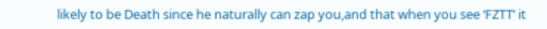likely to be Death since he naturally can zap you,and that when you see ‘FZTT’ it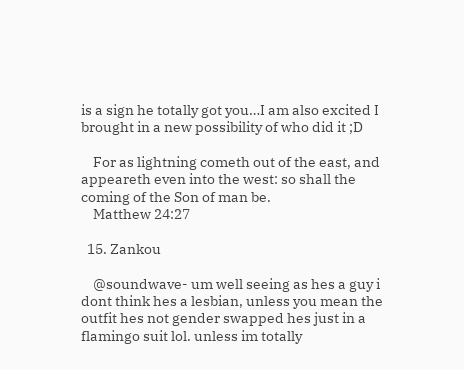is a sign he totally got you…I am also excited I brought in a new possibility of who did it ;D

    For as lightning cometh out of the east, and appeareth even into the west: so shall the coming of the Son of man be.
    Matthew 24:27

  15. Zankou

    @soundwave- um well seeing as hes a guy i dont think hes a lesbian, unless you mean the outfit hes not gender swapped hes just in a flamingo suit lol. unless im totally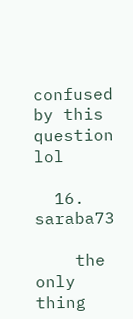confused by this question lol

  16. saraba73

    the only thing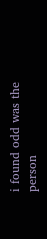i found odd was the person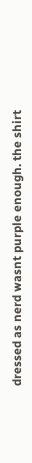dressed as nerd wasnt purple enough. the shirt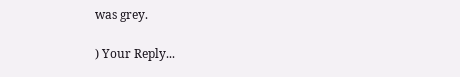was grey.

) Your Reply...